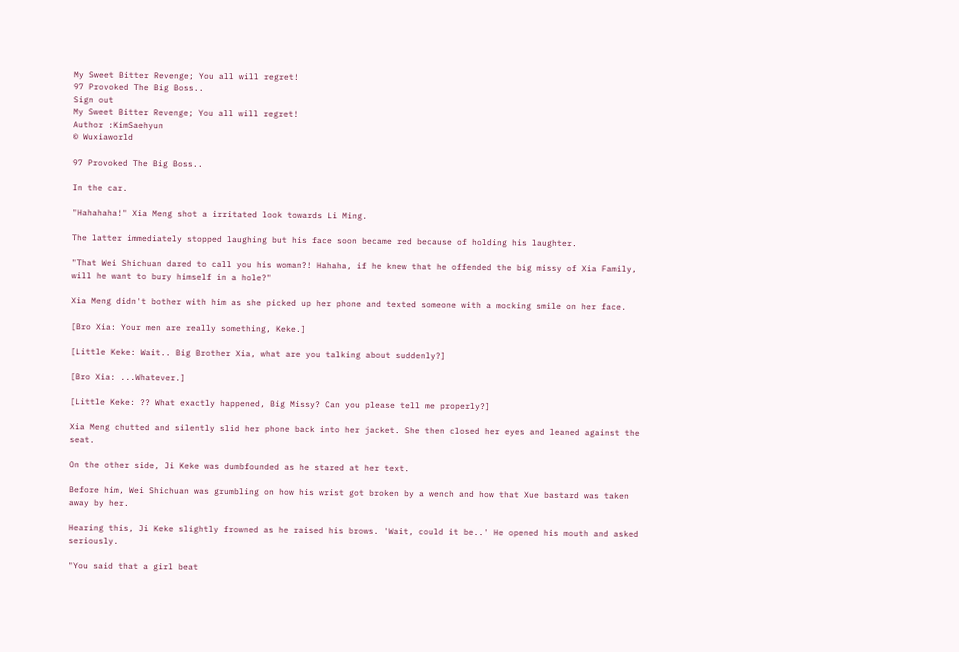My Sweet Bitter Revenge; You all will regret!
97 Provoked The Big Boss..
Sign out
My Sweet Bitter Revenge; You all will regret!
Author :KimSaehyun
© Wuxiaworld

97 Provoked The Big Boss..

In the car.

"Hahahaha!" Xia Meng shot a irritated look towards Li Ming.

The latter immediately stopped laughing but his face soon became red because of holding his laughter.

"That Wei Shichuan dared to call you his woman?! Hahaha, if he knew that he offended the big missy of Xia Family, will he want to bury himself in a hole?"

Xia Meng didn't bother with him as she picked up her phone and texted someone with a mocking smile on her face.

[Bro Xia: Your men are really something, Keke.]

[Little Keke: Wait.. Big Brother Xia, what are you talking about suddenly?]

[Bro Xia: ...Whatever.]

[Little Keke: ?? What exactly happened, Big Missy? Can you please tell me properly?]

Xia Meng chutted and silently slid her phone back into her jacket. She then closed her eyes and leaned against the seat.

On the other side, Ji Keke was dumbfounded as he stared at her text.

Before him, Wei Shichuan was grumbling on how his wrist got broken by a wench and how that Xue bastard was taken away by her.

Hearing this, Ji Keke slightly frowned as he raised his brows. 'Wait, could it be..' He opened his mouth and asked seriously.

"You said that a girl beat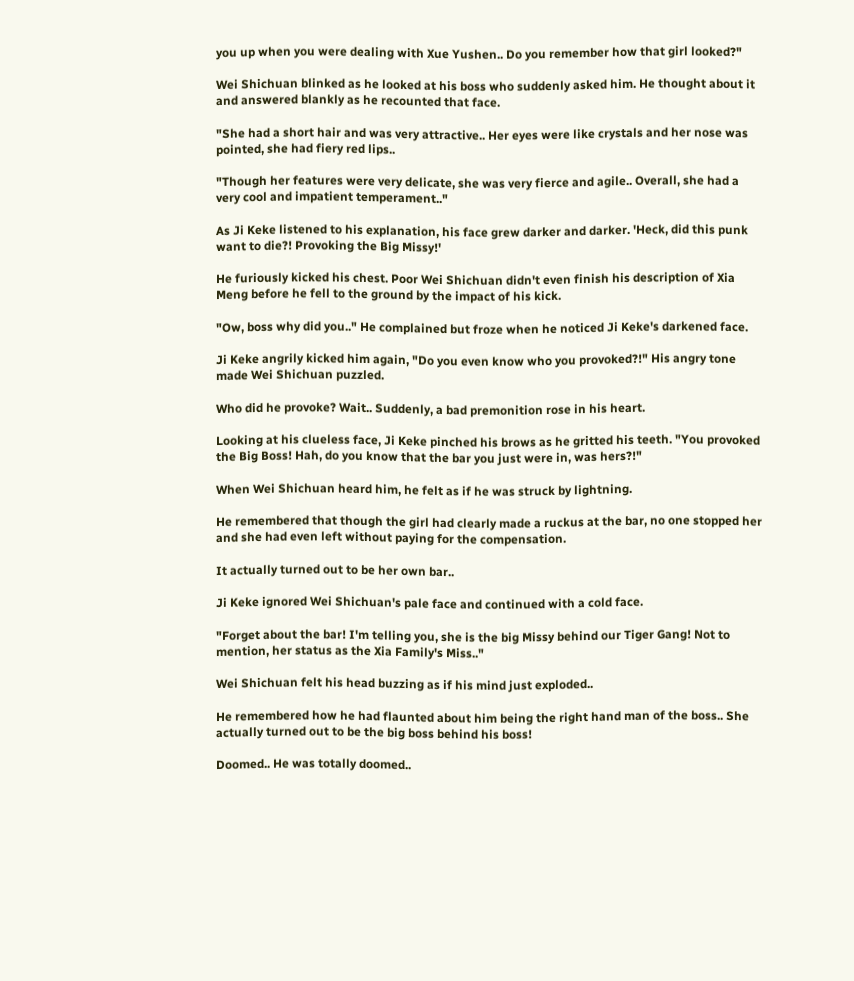you up when you were dealing with Xue Yushen.. Do you remember how that girl looked?"

Wei Shichuan blinked as he looked at his boss who suddenly asked him. He thought about it and answered blankly as he recounted that face.

"She had a short hair and was very attractive.. Her eyes were like crystals and her nose was pointed, she had fiery red lips..

"Though her features were very delicate, she was very fierce and agile.. Overall, she had a very cool and impatient temperament.."

As Ji Keke listened to his explanation, his face grew darker and darker. 'Heck, did this punk want to die?! Provoking the Big Missy!'

He furiously kicked his chest. Poor Wei Shichuan didn't even finish his description of Xia Meng before he fell to the ground by the impact of his kick.

"Ow, boss why did you.." He complained but froze when he noticed Ji Keke's darkened face.

Ji Keke angrily kicked him again, "Do you even know who you provoked?!" His angry tone made Wei Shichuan puzzled.

Who did he provoke? Wait.. Suddenly, a bad premonition rose in his heart.

Looking at his clueless face, Ji Keke pinched his brows as he gritted his teeth. "You provoked the Big Boss! Hah, do you know that the bar you just were in, was hers?!"

When Wei Shichuan heard him, he felt as if he was struck by lightning.

He remembered that though the girl had clearly made a ruckus at the bar, no one stopped her and she had even left without paying for the compensation.

It actually turned out to be her own bar..

Ji Keke ignored Wei Shichuan's pale face and continued with a cold face.

"Forget about the bar! I'm telling you, she is the big Missy behind our Tiger Gang! Not to mention, her status as the Xia Family's Miss.."

Wei Shichuan felt his head buzzing as if his mind just exploded..

He remembered how he had flaunted about him being the right hand man of the boss.. She actually turned out to be the big boss behind his boss!

Doomed.. He was totally doomed..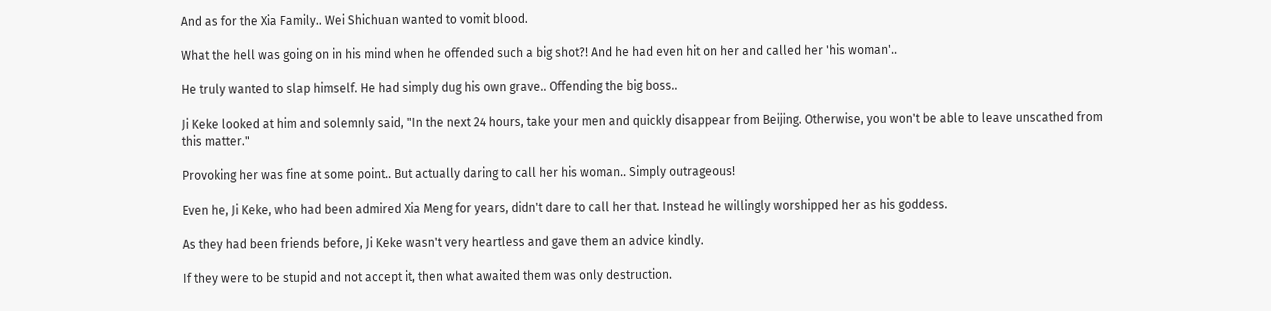And as for the Xia Family.. Wei Shichuan wanted to vomit blood.

What the hell was going on in his mind when he offended such a big shot?! And he had even hit on her and called her 'his woman'..

He truly wanted to slap himself. He had simply dug his own grave.. Offending the big boss..

Ji Keke looked at him and solemnly said, "In the next 24 hours, take your men and quickly disappear from Beijing. Otherwise, you won't be able to leave unscathed from this matter."

Provoking her was fine at some point.. But actually daring to call her his woman.. Simply outrageous!

Even he, Ji Keke, who had been admired Xia Meng for years, didn't dare to call her that. Instead he willingly worshipped her as his goddess.

As they had been friends before, Ji Keke wasn't very heartless and gave them an advice kindly.

If they were to be stupid and not accept it, then what awaited them was only destruction.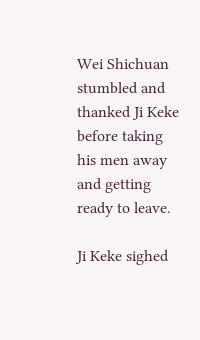Wei Shichuan stumbled and thanked Ji Keke before taking his men away and getting ready to leave.

Ji Keke sighed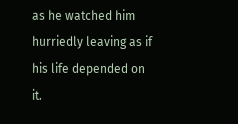as he watched him hurriedly leaving as if his life depended on it.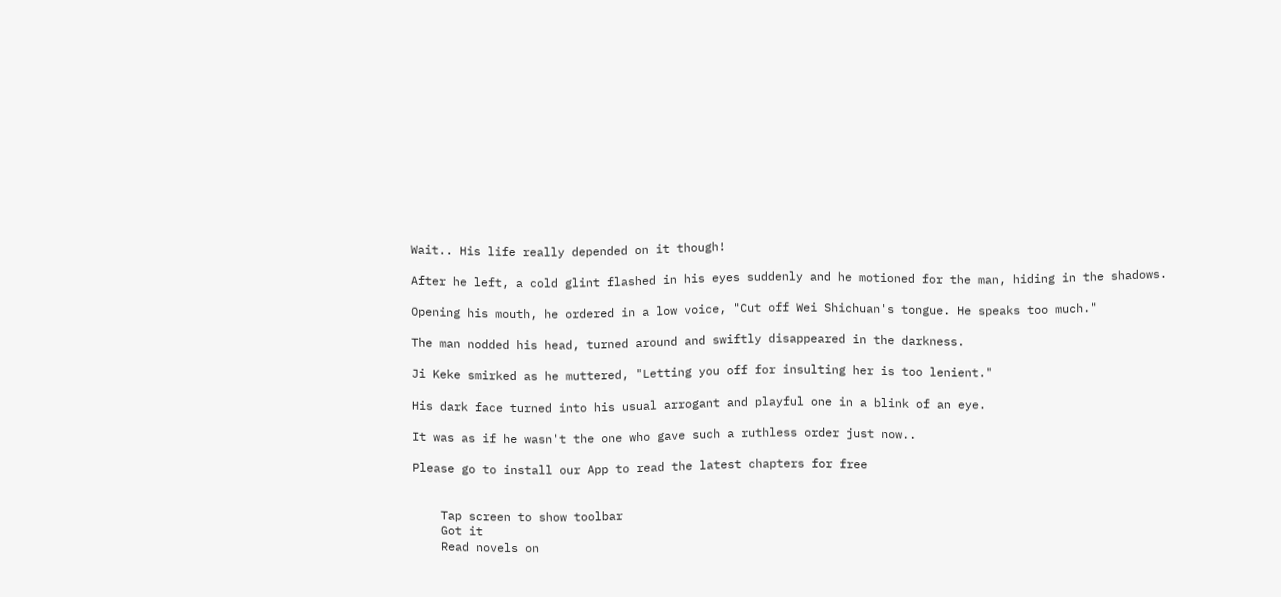Wait.. His life really depended on it though!

After he left, a cold glint flashed in his eyes suddenly and he motioned for the man, hiding in the shadows.

Opening his mouth, he ordered in a low voice, "Cut off Wei Shichuan's tongue. He speaks too much."

The man nodded his head, turned around and swiftly disappeared in the darkness.

Ji Keke smirked as he muttered, "Letting you off for insulting her is too lenient."

His dark face turned into his usual arrogant and playful one in a blink of an eye.

It was as if he wasn't the one who gave such a ruthless order just now..

Please go to install our App to read the latest chapters for free


    Tap screen to show toolbar
    Got it
    Read novels on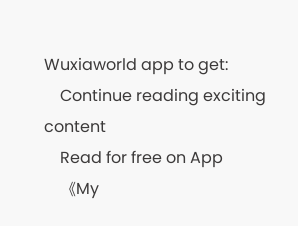Wuxiaworld app to get:
    Continue reading exciting content
    Read for free on App
    《My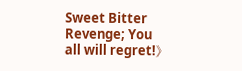Sweet Bitter Revenge; You all will regret!》